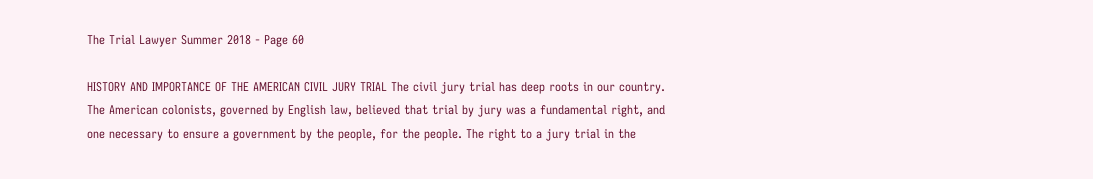The Trial Lawyer Summer 2018 - Page 60

HISTORY AND IMPORTANCE OF THE AMERICAN CIVIL JURY TRIAL The civil jury trial has deep roots in our country. The American colonists, governed by English law, believed that trial by jury was a fundamental right, and one necessary to ensure a government by the people, for the people. The right to a jury trial in the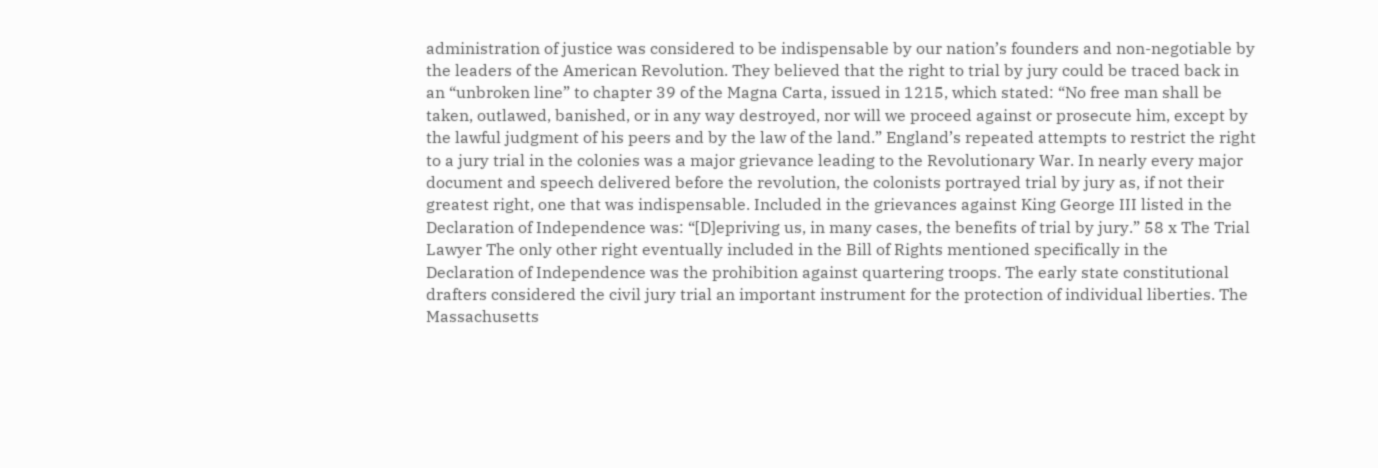administration of justice was considered to be indispensable by our nation’s founders and non-negotiable by the leaders of the American Revolution. They believed that the right to trial by jury could be traced back in an “unbroken line” to chapter 39 of the Magna Carta, issued in 1215, which stated: “No free man shall be taken, outlawed, banished, or in any way destroyed, nor will we proceed against or prosecute him, except by the lawful judgment of his peers and by the law of the land.” England’s repeated attempts to restrict the right to a jury trial in the colonies was a major grievance leading to the Revolutionary War. In nearly every major document and speech delivered before the revolution, the colonists portrayed trial by jury as, if not their greatest right, one that was indispensable. Included in the grievances against King George III listed in the Declaration of Independence was: “[D]epriving us, in many cases, the benefits of trial by jury.” 58 x The Trial Lawyer The only other right eventually included in the Bill of Rights mentioned specifically in the Declaration of Independence was the prohibition against quartering troops. The early state constitutional drafters considered the civil jury trial an important instrument for the protection of individual liberties. The Massachusetts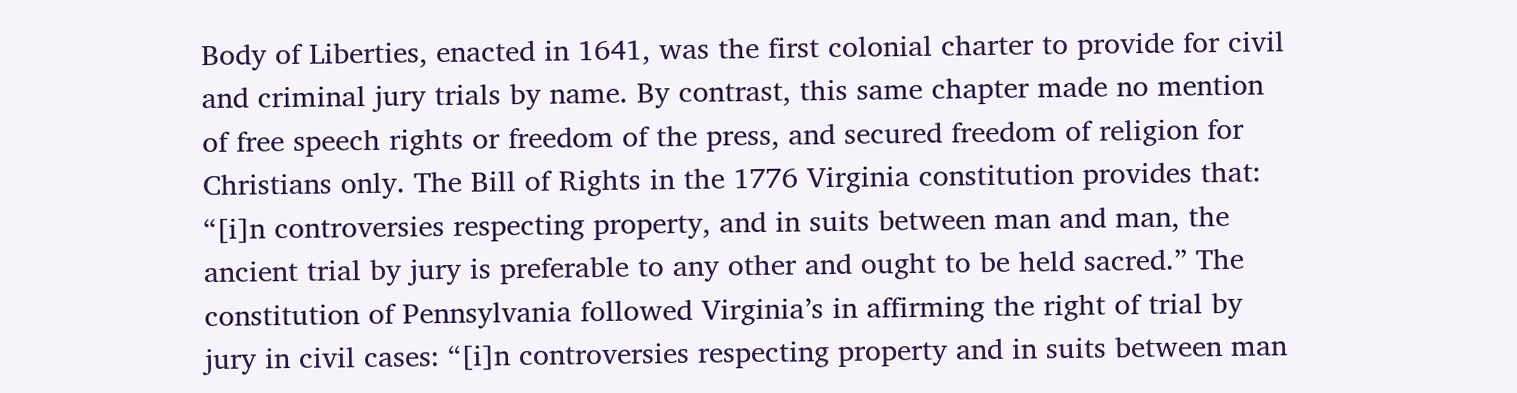Body of Liberties, enacted in 1641, was the first colonial charter to provide for civil and criminal jury trials by name. By contrast, this same chapter made no mention of free speech rights or freedom of the press, and secured freedom of religion for Christians only. The Bill of Rights in the 1776 Virginia constitution provides that: “[i]n controversies respecting property, and in suits between man and man, the ancient trial by jury is preferable to any other and ought to be held sacred.” The constitution of Pennsylvania followed Virginia’s in affirming the right of trial by jury in civil cases: “[i]n controversies respecting property and in suits between man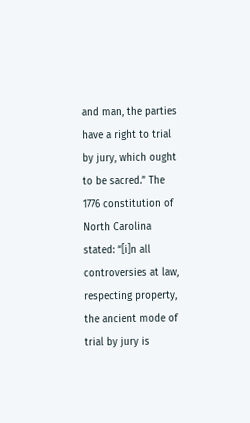and man, the parties have a right to trial by jury, which ought to be sacred.” The 1776 constitution of North Carolina stated: “[i]n all controversies at law, respecting property, the ancient mode of trial by jury is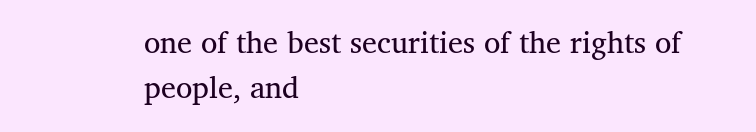one of the best securities of the rights of people, and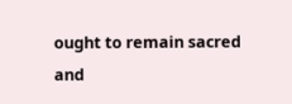ought to remain sacred and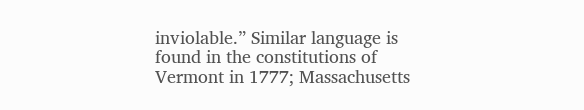inviolable.” Similar language is found in the constitutions of Vermont in 1777; Massachusetts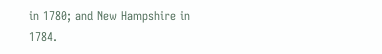in 1780; and New Hampshire in 1784.